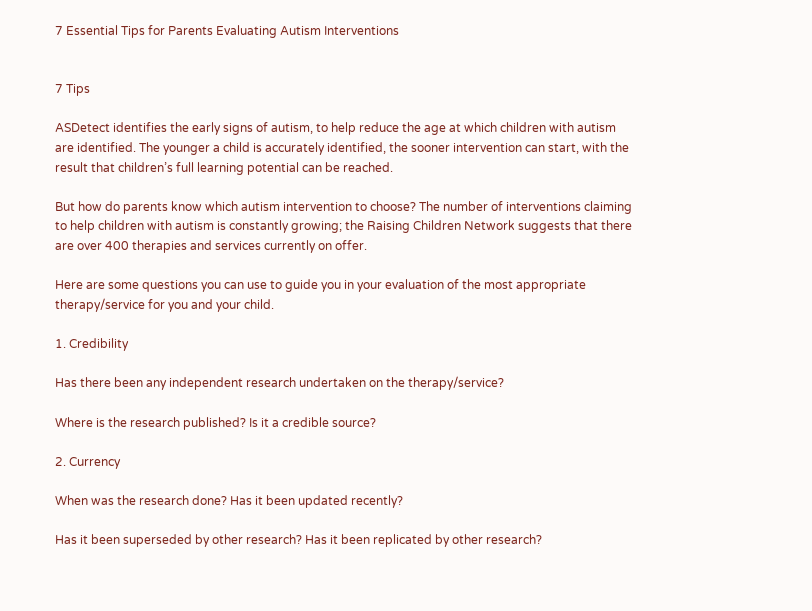7 Essential Tips for Parents Evaluating Autism Interventions


7 Tips

ASDetect identifies the early signs of autism, to help reduce the age at which children with autism are identified. The younger a child is accurately identified, the sooner intervention can start, with the result that children’s full learning potential can be reached.

But how do parents know which autism intervention to choose? The number of interventions claiming to help children with autism is constantly growing; the Raising Children Network suggests that there are over 400 therapies and services currently on offer.

Here are some questions you can use to guide you in your evaluation of the most appropriate therapy/service for you and your child.

1. Credibility

Has there been any independent research undertaken on the therapy/service?

Where is the research published? Is it a credible source?

2. Currency

When was the research done? Has it been updated recently?

Has it been superseded by other research? Has it been replicated by other research?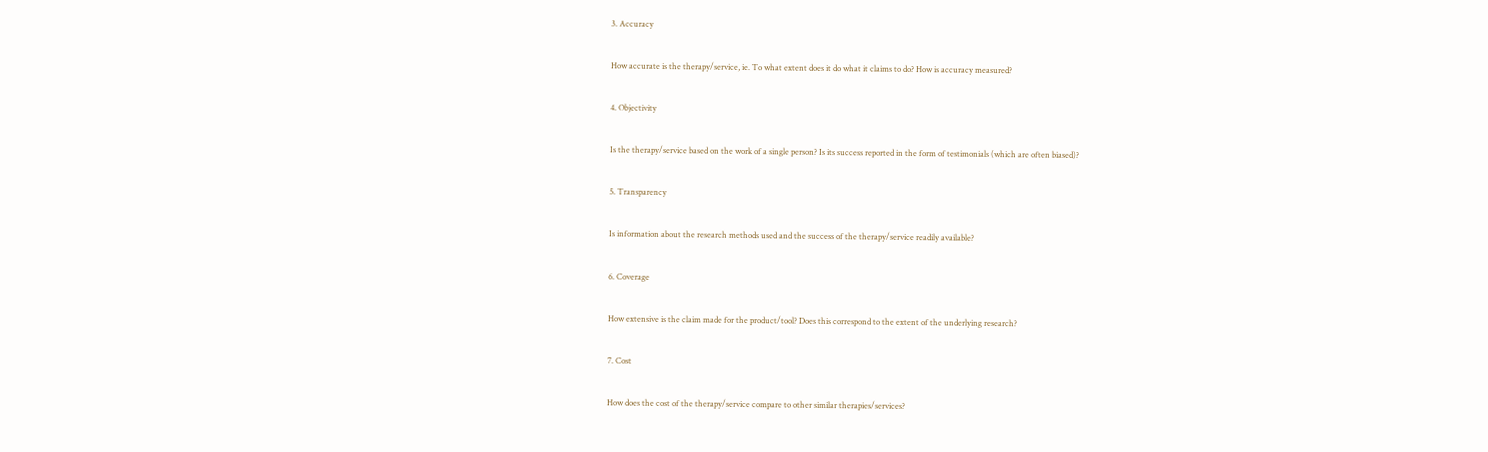3. Accuracy

How accurate is the therapy/service, ie. To what extent does it do what it claims to do? How is accuracy measured?

4. Objectivity

Is the therapy/service based on the work of a single person? Is its success reported in the form of testimonials (which are often biased)?

5. Transparency

Is information about the research methods used and the success of the therapy/service readily available?

6. Coverage

How extensive is the claim made for the product/tool? Does this correspond to the extent of the underlying research?

7. Cost

How does the cost of the therapy/service compare to other similar therapies/services?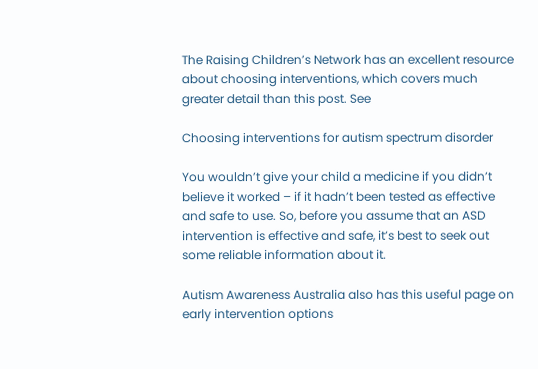The Raising Children’s Network has an excellent resource about choosing interventions, which covers much greater detail than this post. See

Choosing interventions for autism spectrum disorder

You wouldn’t give your child a medicine if you didn’t believe it worked – if it hadn’t been tested as effective and safe to use. So, before you assume that an ASD intervention is effective and safe, it’s best to seek out some reliable information about it.

Autism Awareness Australia also has this useful page on early intervention options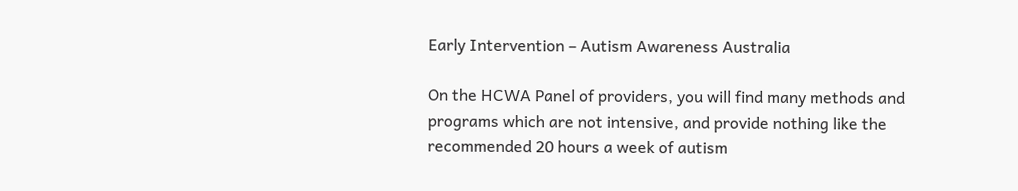Early Intervention – Autism Awareness Australia

On the HCWA Panel of providers, you will find many methods and programs which are not intensive, and provide nothing like the recommended 20 hours a week of autism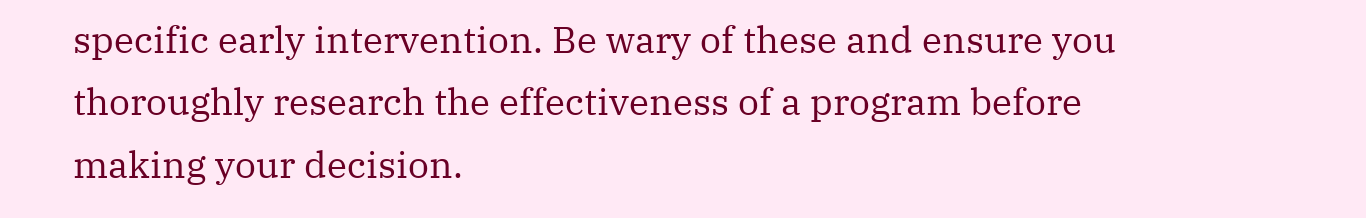specific early intervention. Be wary of these and ensure you thoroughly research the effectiveness of a program before making your decision.